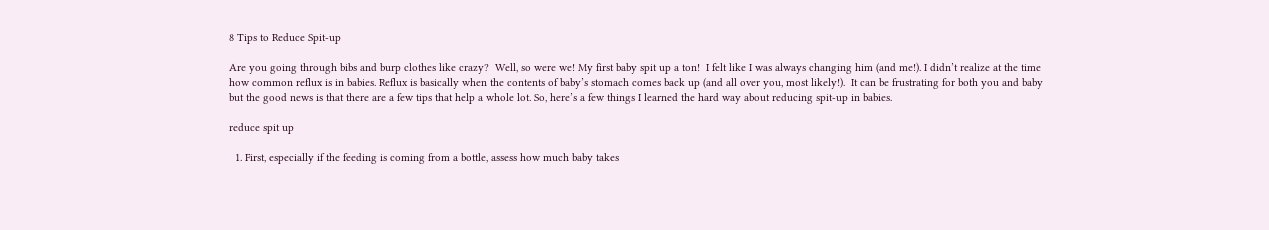8 Tips to Reduce Spit-up

Are you going through bibs and burp clothes like crazy?  Well, so were we! My first baby spit up a ton!  I felt like I was always changing him (and me!). I didn’t realize at the time how common reflux is in babies. Reflux is basically when the contents of baby’s stomach comes back up (and all over you, most likely!).  It can be frustrating for both you and baby but the good news is that there are a few tips that help a whole lot. So, here’s a few things I learned the hard way about reducing spit-up in babies.

reduce spit up

  1. First, especially if the feeding is coming from a bottle, assess how much baby takes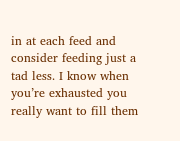in at each feed and consider feeding just a tad less. I know when you’re exhausted you really want to fill them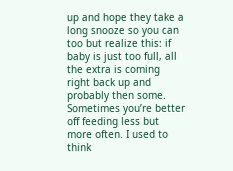up and hope they take a long snooze so you can too but realize this: if baby is just too full, all the extra is coming right back up and probably then some. Sometimes you’re better off feeding less but more often. I used to think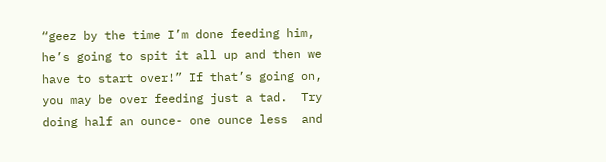“geez by the time I’m done feeding him, he’s going to spit it all up and then we have to start over!” If that’s going on, you may be over feeding just a tad.  Try doing half an ounce- one ounce less  and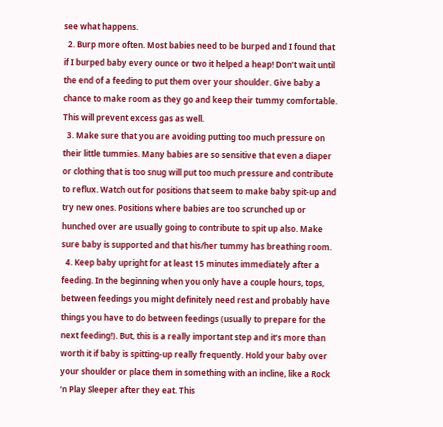see what happens.
  2. Burp more often. Most babies need to be burped and I found that if I burped baby every ounce or two it helped a heap! Don’t wait until the end of a feeding to put them over your shoulder. Give baby a chance to make room as they go and keep their tummy comfortable. This will prevent excess gas as well.
  3. Make sure that you are avoiding putting too much pressure on their little tummies. Many babies are so sensitive that even a diaper or clothing that is too snug will put too much pressure and contribute to reflux. Watch out for positions that seem to make baby spit-up and try new ones. Positions where babies are too scrunched up or hunched over are usually going to contribute to spit up also. Make sure baby is supported and that his/her tummy has breathing room.
  4. Keep baby upright for at least 15 minutes immediately after a feeding. In the beginning when you only have a couple hours, tops, between feedings you might definitely need rest and probably have things you have to do between feedings (usually to prepare for the next feeding!). But, this is a really important step and it’s more than worth it if baby is spitting-up really frequently. Hold your baby over your shoulder or place them in something with an incline, like a Rock ‘n Play Sleeper after they eat. This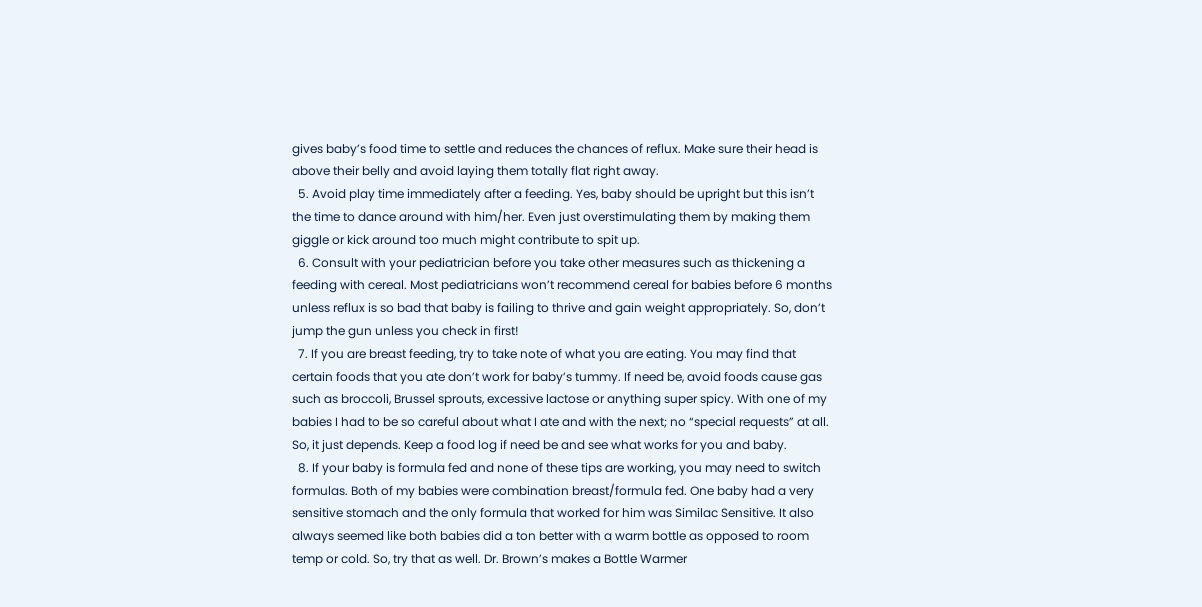gives baby’s food time to settle and reduces the chances of reflux. Make sure their head is above their belly and avoid laying them totally flat right away.
  5. Avoid play time immediately after a feeding. Yes, baby should be upright but this isn’t the time to dance around with him/her. Even just overstimulating them by making them giggle or kick around too much might contribute to spit up.
  6. Consult with your pediatrician before you take other measures such as thickening a feeding with cereal. Most pediatricians won’t recommend cereal for babies before 6 months unless reflux is so bad that baby is failing to thrive and gain weight appropriately. So, don’t jump the gun unless you check in first!
  7. If you are breast feeding, try to take note of what you are eating. You may find that certain foods that you ate don’t work for baby’s tummy. If need be, avoid foods cause gas such as broccoli, Brussel sprouts, excessive lactose or anything super spicy. With one of my babies I had to be so careful about what I ate and with the next; no “special requests” at all. So, it just depends. Keep a food log if need be and see what works for you and baby.
  8. If your baby is formula fed and none of these tips are working, you may need to switch formulas. Both of my babies were combination breast/formula fed. One baby had a very sensitive stomach and the only formula that worked for him was Similac Sensitive. It also always seemed like both babies did a ton better with a warm bottle as opposed to room temp or cold. So, try that as well. Dr. Brown’s makes a Bottle Warmer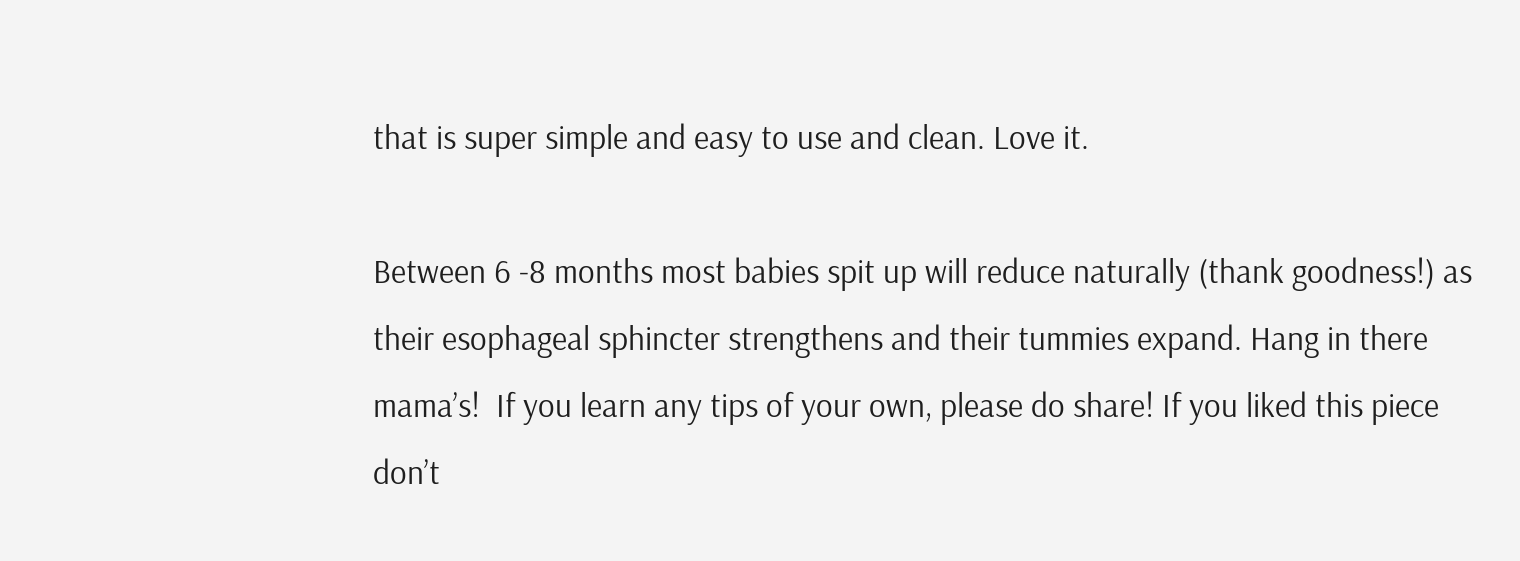that is super simple and easy to use and clean. Love it.

Between 6 -8 months most babies spit up will reduce naturally (thank goodness!) as their esophageal sphincter strengthens and their tummies expand. Hang in there mama’s!  If you learn any tips of your own, please do share! If you liked this piece don’t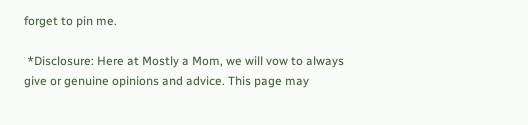forget to pin me.

 *Disclosure: Here at Mostly a Mom, we will vow to always give or genuine opinions and advice. This page may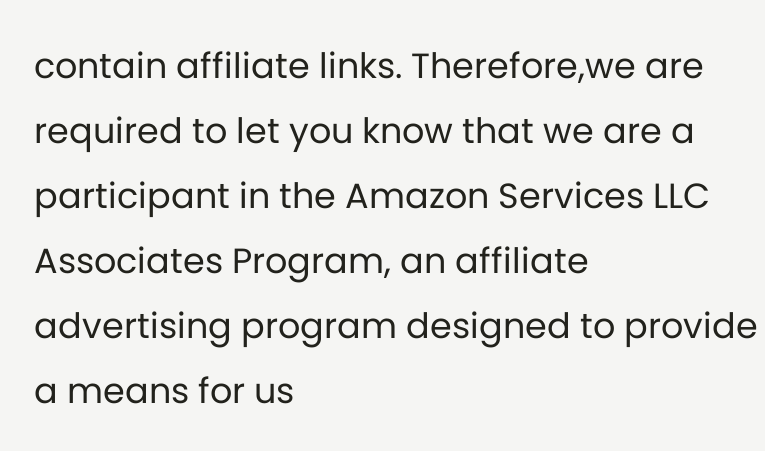contain affiliate links. Therefore,we are required to let you know that we are a participant in the Amazon Services LLC Associates Program, an affiliate advertising program designed to provide a means for us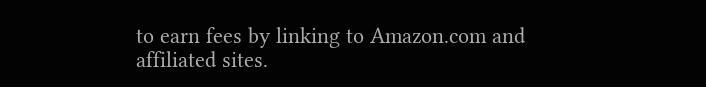to earn fees by linking to Amazon.com and affiliated sites.